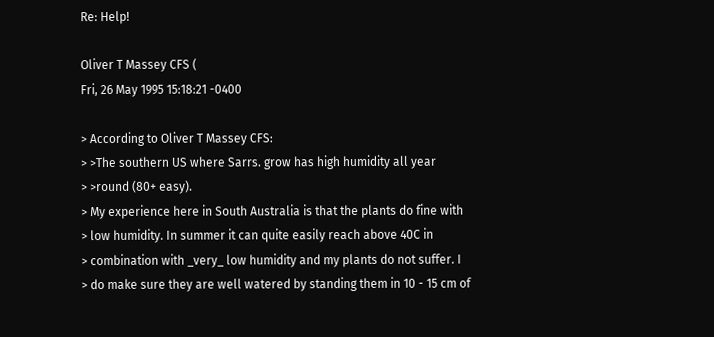Re: Help!

Oliver T Massey CFS (
Fri, 26 May 1995 15:18:21 -0400

> According to Oliver T Massey CFS:
> >The southern US where Sarrs. grow has high humidity all year
> >round (80+ easy).
> My experience here in South Australia is that the plants do fine with
> low humidity. In summer it can quite easily reach above 40C in
> combination with _very_ low humidity and my plants do not suffer. I
> do make sure they are well watered by standing them in 10 - 15 cm of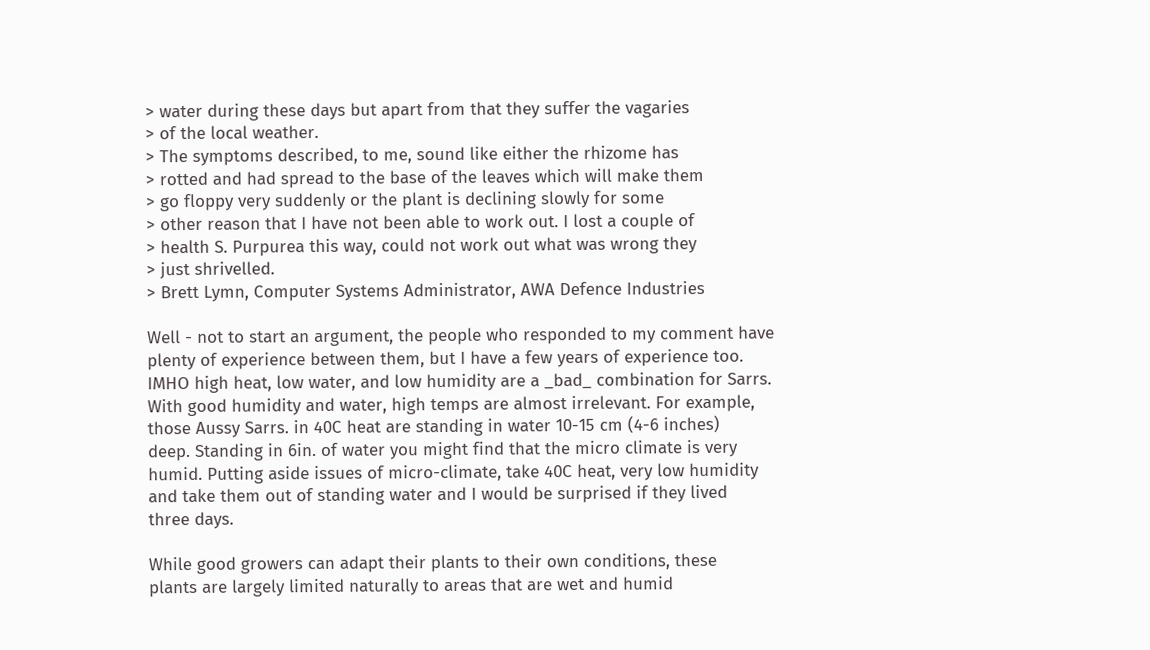> water during these days but apart from that they suffer the vagaries
> of the local weather.
> The symptoms described, to me, sound like either the rhizome has
> rotted and had spread to the base of the leaves which will make them
> go floppy very suddenly or the plant is declining slowly for some
> other reason that I have not been able to work out. I lost a couple of
> health S. Purpurea this way, could not work out what was wrong they
> just shrivelled.
> Brett Lymn, Computer Systems Administrator, AWA Defence Industries

Well - not to start an argument, the people who responded to my comment have
plenty of experience between them, but I have a few years of experience too.
IMHO high heat, low water, and low humidity are a _bad_ combination for Sarrs.
With good humidity and water, high temps are almost irrelevant. For example,
those Aussy Sarrs. in 40C heat are standing in water 10-15 cm (4-6 inches)
deep. Standing in 6in. of water you might find that the micro climate is very
humid. Putting aside issues of micro-climate, take 40C heat, very low humidity
and take them out of standing water and I would be surprised if they lived
three days.

While good growers can adapt their plants to their own conditions, these
plants are largely limited naturally to areas that are wet and humid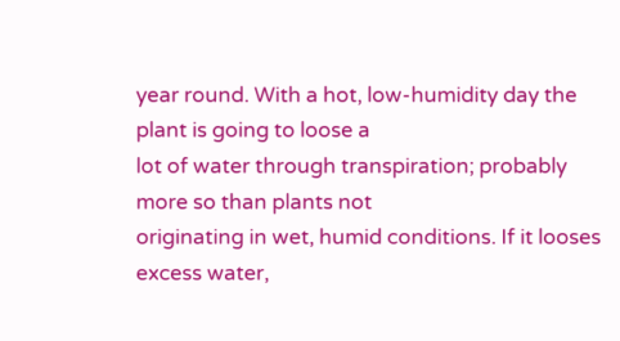year round. With a hot, low-humidity day the plant is going to loose a
lot of water through transpiration; probably more so than plants not
originating in wet, humid conditions. If it looses excess water,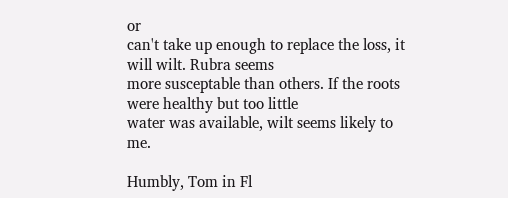or
can't take up enough to replace the loss, it will wilt. Rubra seems
more susceptable than others. If the roots were healthy but too little
water was available, wilt seems likely to me.

Humbly, Tom in Fl